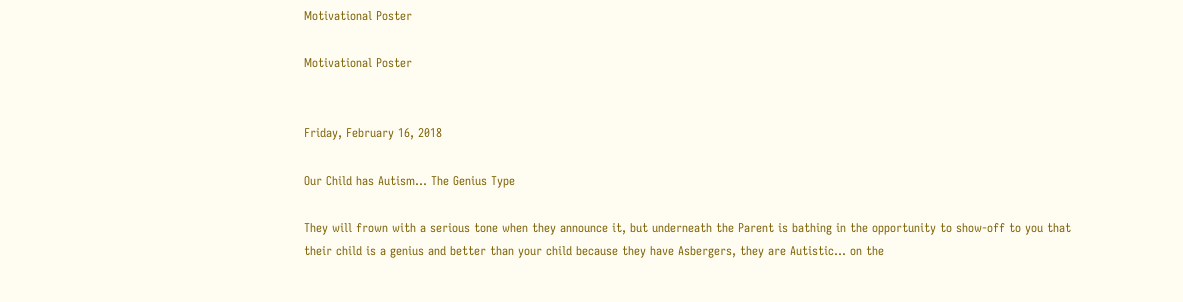Motivational Poster

Motivational Poster


Friday, February 16, 2018

Our Child has Autism... The Genius Type

They will frown with a serious tone when they announce it, but underneath the Parent is bathing in the opportunity to show-off to you that their child is a genius and better than your child because they have Asbergers, they are Autistic... on the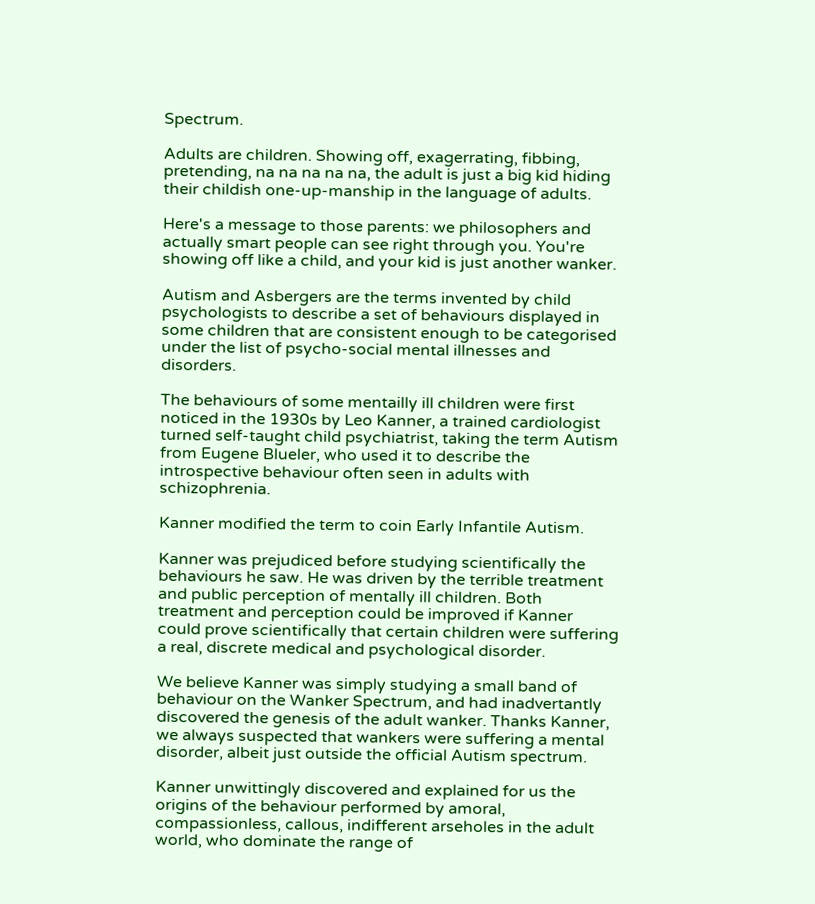Spectrum.

Adults are children. Showing off, exagerrating, fibbing, pretending, na na na na na, the adult is just a big kid hiding their childish one-up-manship in the language of adults.

Here's a message to those parents: we philosophers and actually smart people can see right through you. You're showing off like a child, and your kid is just another wanker.

Autism and Asbergers are the terms invented by child psychologists to describe a set of behaviours displayed in some children that are consistent enough to be categorised under the list of psycho-social mental illnesses and disorders.

The behaviours of some mentailly ill children were first noticed in the 1930s by Leo Kanner, a trained cardiologist turned self-taught child psychiatrist, taking the term Autism from Eugene Blueler, who used it to describe the introspective behaviour often seen in adults with schizophrenia.

Kanner modified the term to coin Early Infantile Autism.

Kanner was prejudiced before studying scientifically the behaviours he saw. He was driven by the terrible treatment and public perception of mentally ill children. Both treatment and perception could be improved if Kanner could prove scientifically that certain children were suffering a real, discrete medical and psychological disorder.

We believe Kanner was simply studying a small band of  behaviour on the Wanker Spectrum, and had inadvertantly discovered the genesis of the adult wanker. Thanks Kanner, we always suspected that wankers were suffering a mental disorder, albeit just outside the official Autism spectrum.

Kanner unwittingly discovered and explained for us the origins of the behaviour performed by amoral, compassionless, callous, indifferent arseholes in the adult world, who dominate the range of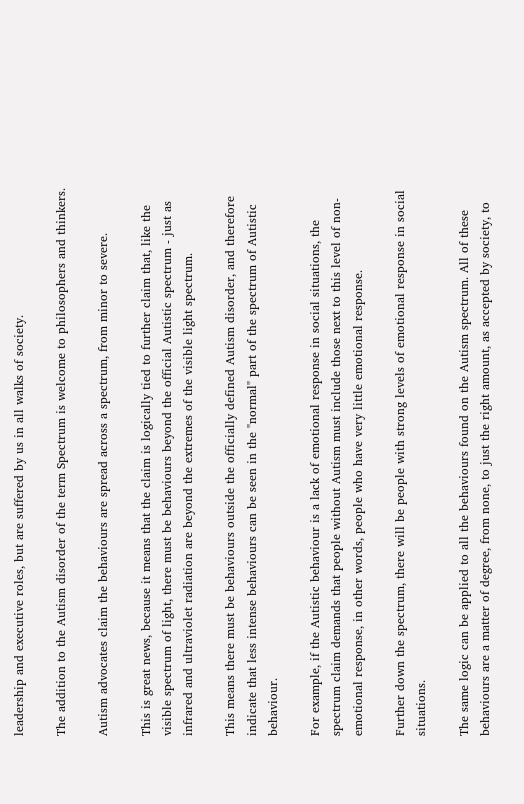leadership and executive roles, but are suffered by us in all walks of society.

The addition to the Autism disorder of the term Spectrum is welcome to philosophers and thinkers.

Autism advocates claim the behaviours are spread across a spectrum, from minor to severe.

This is great news, because it means that the claim is logically tied to further claim that, like the visible spectrum of light, there must be behaviours beyond the official Autistic spectrum - just as infrared and ultraviolet radiation are beyond the extremes of the visible light spectrum.

This means there must be behaviours outside the officially defined Autism disorder, and therefore indicate that less intense behaviours can be seen in the "normal" part of the spectrum of Autistic behaviour.

For example, if the Autistic behaviour is a lack of emotional response in social situations, the spectrum claim demands that people without Autism must include those next to this level of non-emotional response, in other words, people who have very little emotional response.

Further down the spectrum, there will be people with strong levels of emotional response in social situations.

The same logic can be applied to all the behaviours found on the Autism spectrum. All of these behaviours are a matter of degree, from none, to just the right amount, as accepted by society, to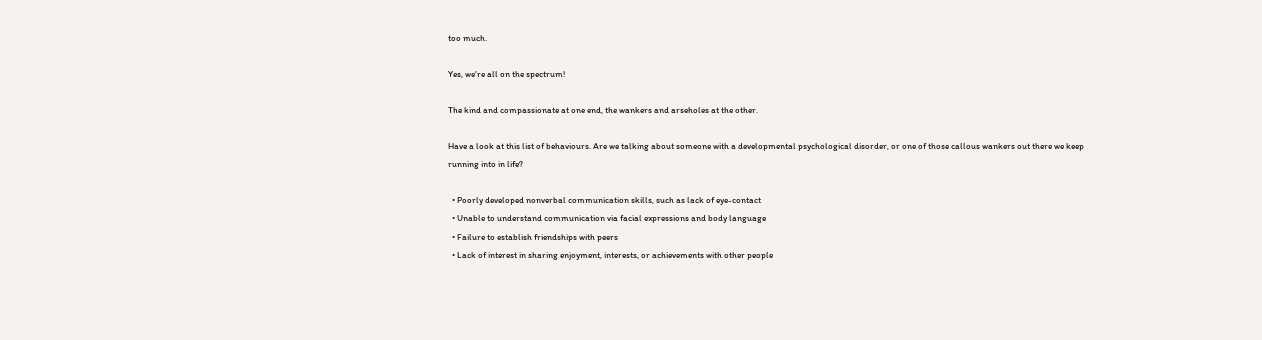too much.

Yes, we're all on the spectrum!

The kind and compassionate at one end, the wankers and arseholes at the other.

Have a look at this list of behaviours. Are we talking about someone with a developmental psychological disorder, or one of those callous wankers out there we keep running into in life?

  • Poorly developed nonverbal communication skills, such as lack of eye-contact
  • Unable to understand communication via facial expressions and body language
  • Failure to establish friendships with peers
  • Lack of interest in sharing enjoyment, interests, or achievements with other people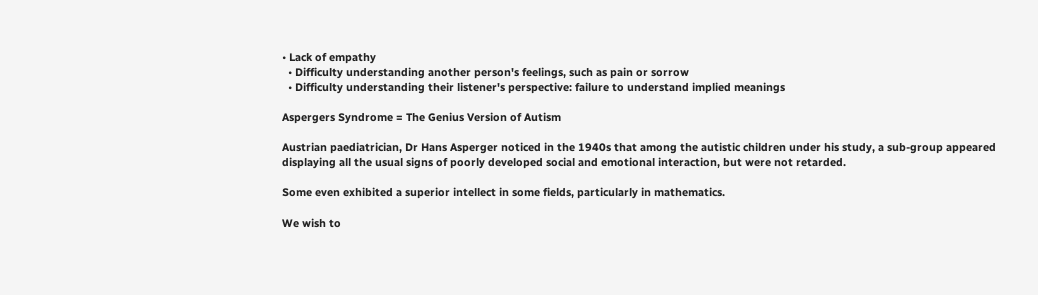• Lack of empathy
  • Difficulty understanding another person's feelings, such as pain or sorrow
  • Difficulty understanding their listener's perspective: failure to understand implied meanings

Aspergers Syndrome = The Genius Version of Autism

Austrian paediatrician, Dr Hans Asperger noticed in the 1940s that among the autistic children under his study, a sub-group appeared displaying all the usual signs of poorly developed social and emotional interaction, but were not retarded.

Some even exhibited a superior intellect in some fields, particularly in mathematics.

We wish to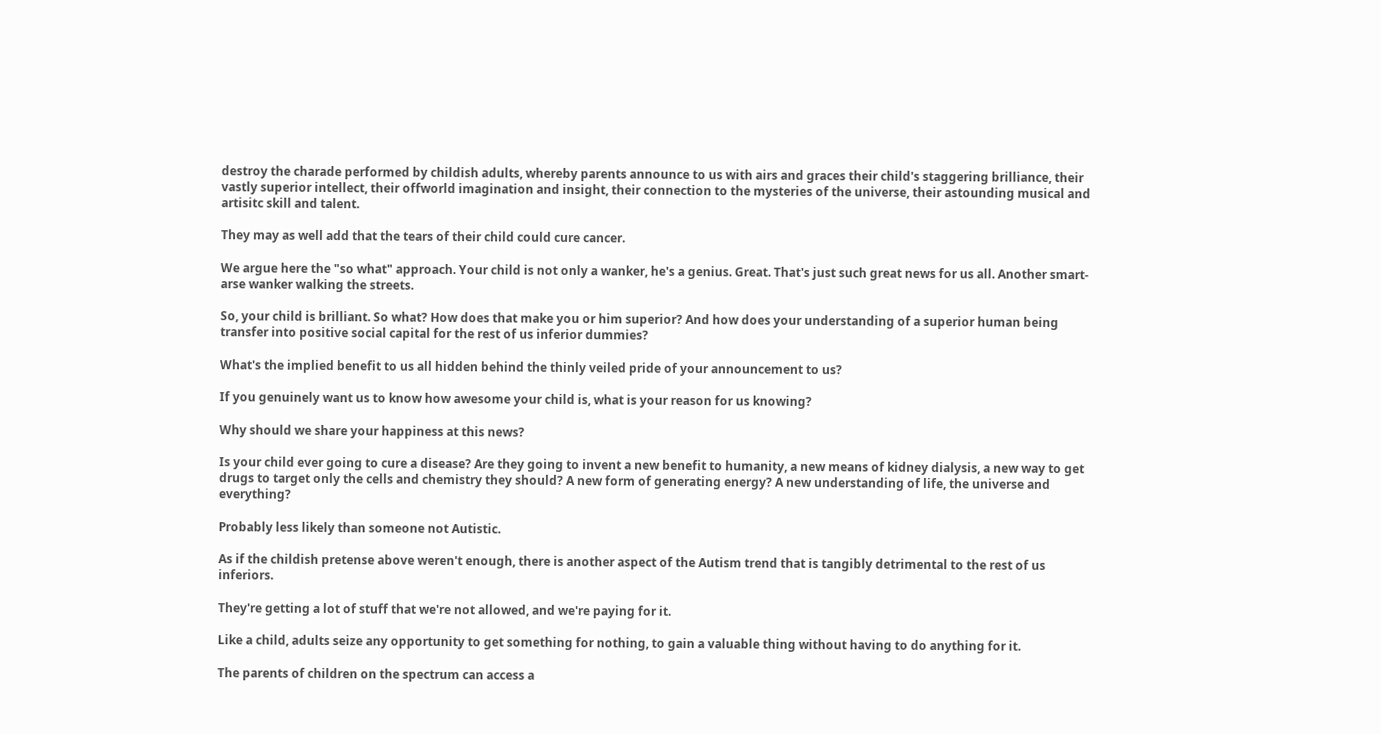destroy the charade performed by childish adults, whereby parents announce to us with airs and graces their child's staggering brilliance, their vastly superior intellect, their offworld imagination and insight, their connection to the mysteries of the universe, their astounding musical and artisitc skill and talent.

They may as well add that the tears of their child could cure cancer.

We argue here the "so what" approach. Your child is not only a wanker, he's a genius. Great. That's just such great news for us all. Another smart-arse wanker walking the streets.

So, your child is brilliant. So what? How does that make you or him superior? And how does your understanding of a superior human being transfer into positive social capital for the rest of us inferior dummies?

What's the implied benefit to us all hidden behind the thinly veiled pride of your announcement to us?

If you genuinely want us to know how awesome your child is, what is your reason for us knowing?

Why should we share your happiness at this news?

Is your child ever going to cure a disease? Are they going to invent a new benefit to humanity, a new means of kidney dialysis, a new way to get drugs to target only the cells and chemistry they should? A new form of generating energy? A new understanding of life, the universe and everything?

Probably less likely than someone not Autistic.

As if the childish pretense above weren't enough, there is another aspect of the Autism trend that is tangibly detrimental to the rest of us inferiors.

They're getting a lot of stuff that we're not allowed, and we're paying for it.

Like a child, adults seize any opportunity to get something for nothing, to gain a valuable thing without having to do anything for it.

The parents of children on the spectrum can access a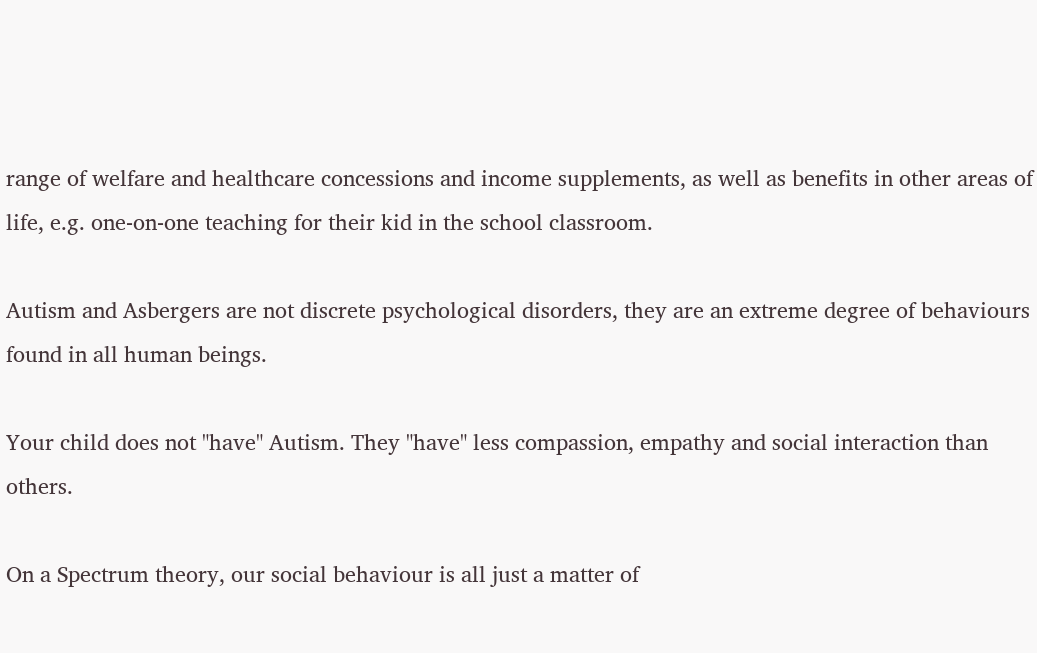range of welfare and healthcare concessions and income supplements, as well as benefits in other areas of life, e.g. one-on-one teaching for their kid in the school classroom.

Autism and Asbergers are not discrete psychological disorders, they are an extreme degree of behaviours found in all human beings.

Your child does not "have" Autism. They "have" less compassion, empathy and social interaction than others.

On a Spectrum theory, our social behaviour is all just a matter of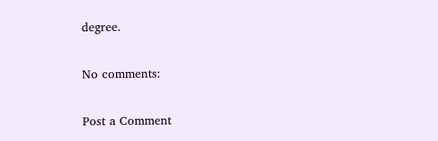degree.

No comments:

Post a Comment